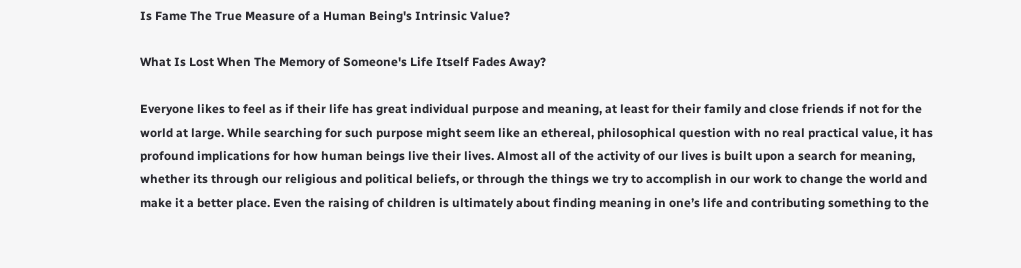Is Fame The True Measure of a Human Being's Intrinsic Value?

What Is Lost When The Memory of Someone's Life Itself Fades Away?

Everyone likes to feel as if their life has great individual purpose and meaning, at least for their family and close friends if not for the world at large. While searching for such purpose might seem like an ethereal, philosophical question with no real practical value, it has profound implications for how human beings live their lives. Almost all of the activity of our lives is built upon a search for meaning, whether its through our religious and political beliefs, or through the things we try to accomplish in our work to change the world and make it a better place. Even the raising of children is ultimately about finding meaning in one’s life and contributing something to the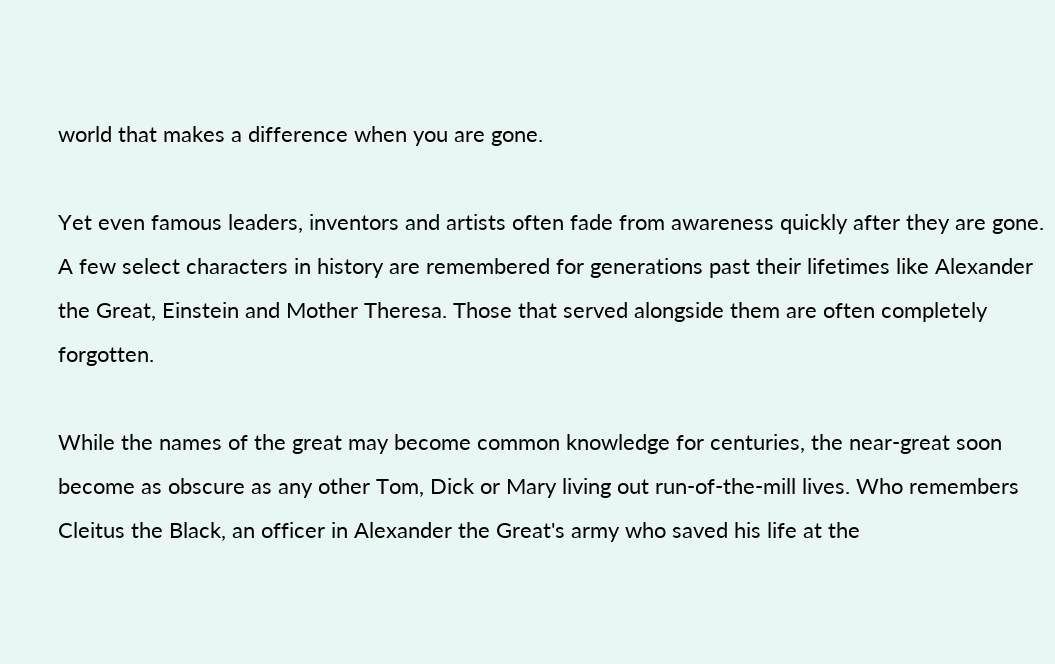world that makes a difference when you are gone.

Yet even famous leaders, inventors and artists often fade from awareness quickly after they are gone. A few select characters in history are remembered for generations past their lifetimes like Alexander the Great, Einstein and Mother Theresa. Those that served alongside them are often completely forgotten.

While the names of the great may become common knowledge for centuries, the near-great soon become as obscure as any other Tom, Dick or Mary living out run-of-the-mill lives. Who remembers Cleitus the Black, an officer in Alexander the Great's army who saved his life at the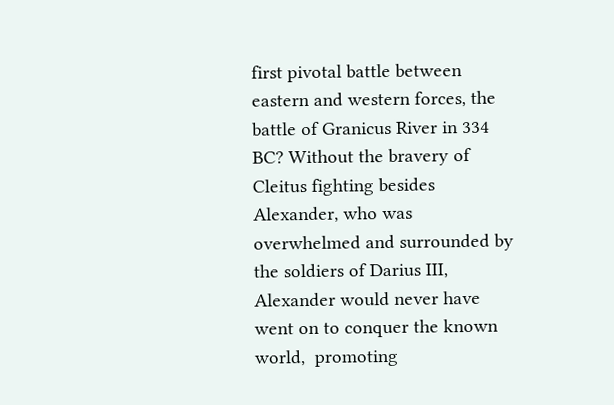first pivotal battle between eastern and western forces, the battle of Granicus River in 334 BC? Without the bravery of Cleitus fighting besides Alexander, who was overwhelmed and surrounded by the soldiers of Darius III, Alexander would never have went on to conquer the known world,  promoting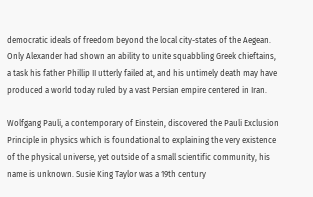democratic ideals of freedom beyond the local city-states of the Aegean. Only Alexander had shown an ability to unite squabbling Greek chieftains, a task his father Phillip II utterly failed at, and his untimely death may have produced a world today ruled by a vast Persian empire centered in Iran.

Wolfgang Pauli, a contemporary of Einstein, discovered the Pauli Exclusion Principle in physics which is foundational to explaining the very existence of the physical universe, yet outside of a small scientific community, his name is unknown. Susie King Taylor was a 19th century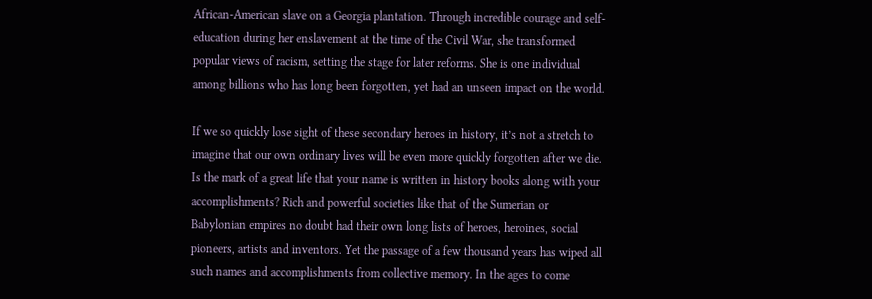African-American slave on a Georgia plantation. Through incredible courage and self-education during her enslavement at the time of the Civil War, she transformed popular views of racism, setting the stage for later reforms. She is one individual among billions who has long been forgotten, yet had an unseen impact on the world.

If we so quickly lose sight of these secondary heroes in history, it’s not a stretch to imagine that our own ordinary lives will be even more quickly forgotten after we die. Is the mark of a great life that your name is written in history books along with your accomplishments? Rich and powerful societies like that of the Sumerian or Babylonian empires no doubt had their own long lists of heroes, heroines, social pioneers, artists and inventors. Yet the passage of a few thousand years has wiped all such names and accomplishments from collective memory. In the ages to come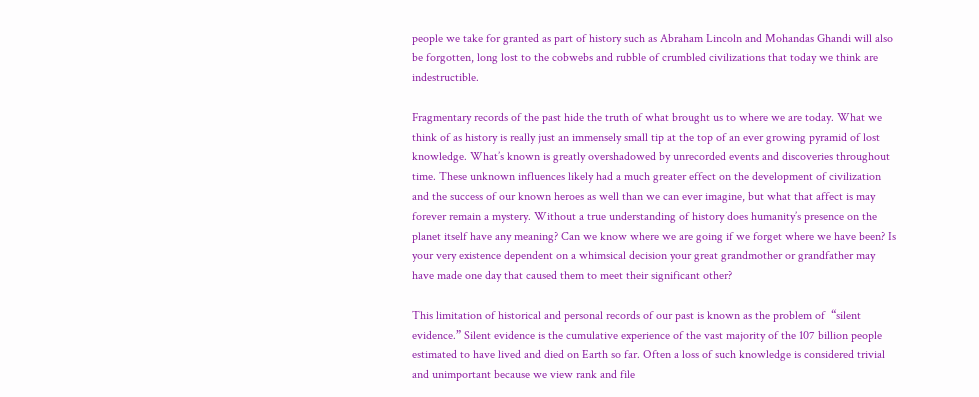people we take for granted as part of history such as Abraham Lincoln and Mohandas Ghandi will also be forgotten, long lost to the cobwebs and rubble of crumbled civilizations that today we think are indestructible.

Fragmentary records of the past hide the truth of what brought us to where we are today. What we think of as history is really just an immensely small tip at the top of an ever growing pyramid of lost knowledge. What’s known is greatly overshadowed by unrecorded events and discoveries throughout time. These unknown influences likely had a much greater effect on the development of civilization and the success of our known heroes as well than we can ever imagine, but what that affect is may forever remain a mystery. Without a true understanding of history does humanity’s presence on the planet itself have any meaning? Can we know where we are going if we forget where we have been? Is your very existence dependent on a whimsical decision your great grandmother or grandfather may have made one day that caused them to meet their significant other?

This limitation of historical and personal records of our past is known as the problem of  “silent evidence.” Silent evidence is the cumulative experience of the vast majority of the 107 billion people estimated to have lived and died on Earth so far. Often a loss of such knowledge is considered trivial and unimportant because we view rank and file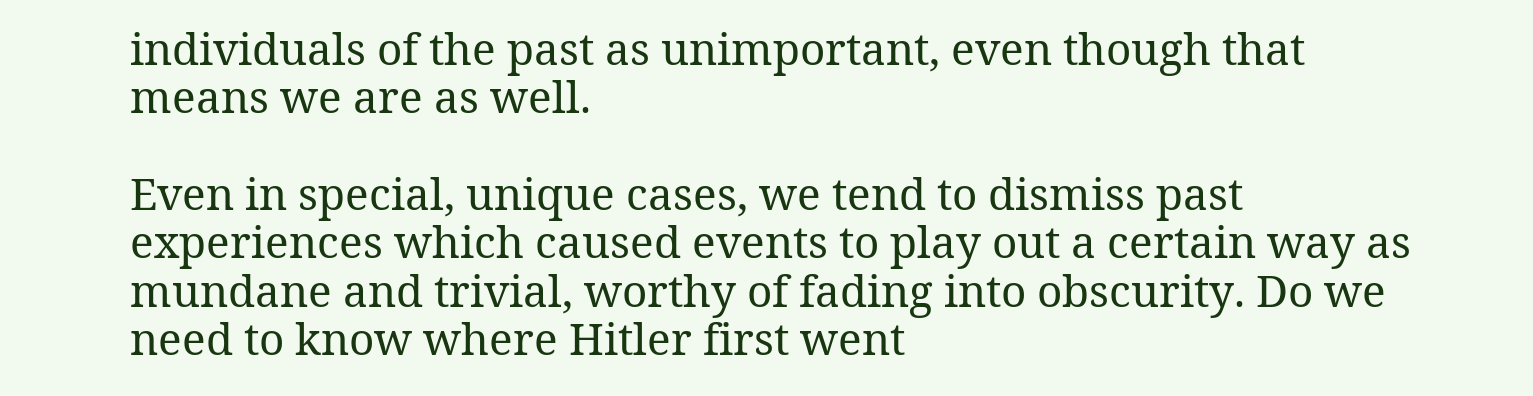individuals of the past as unimportant, even though that means we are as well.

Even in special, unique cases, we tend to dismiss past experiences which caused events to play out a certain way as mundane and trivial, worthy of fading into obscurity. Do we need to know where Hitler first went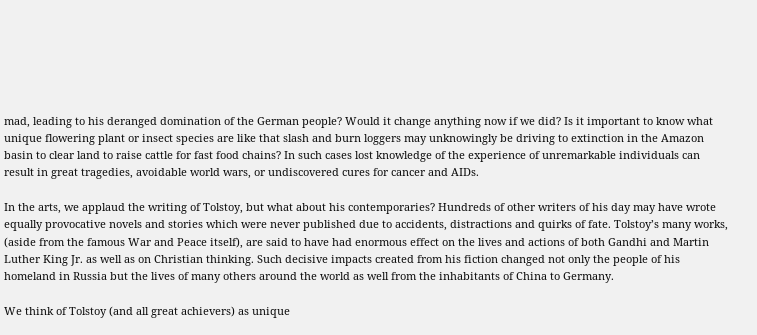mad, leading to his deranged domination of the German people? Would it change anything now if we did? Is it important to know what unique flowering plant or insect species are like that slash and burn loggers may unknowingly be driving to extinction in the Amazon basin to clear land to raise cattle for fast food chains? In such cases lost knowledge of the experience of unremarkable individuals can result in great tragedies, avoidable world wars, or undiscovered cures for cancer and AIDs.

In the arts, we applaud the writing of Tolstoy, but what about his contemporaries? Hundreds of other writers of his day may have wrote equally provocative novels and stories which were never published due to accidents, distractions and quirks of fate. Tolstoy’s many works, (aside from the famous War and Peace itself), are said to have had enormous effect on the lives and actions of both Gandhi and Martin Luther King Jr. as well as on Christian thinking. Such decisive impacts created from his fiction changed not only the people of his homeland in Russia but the lives of many others around the world as well from the inhabitants of China to Germany.

We think of Tolstoy (and all great achievers) as unique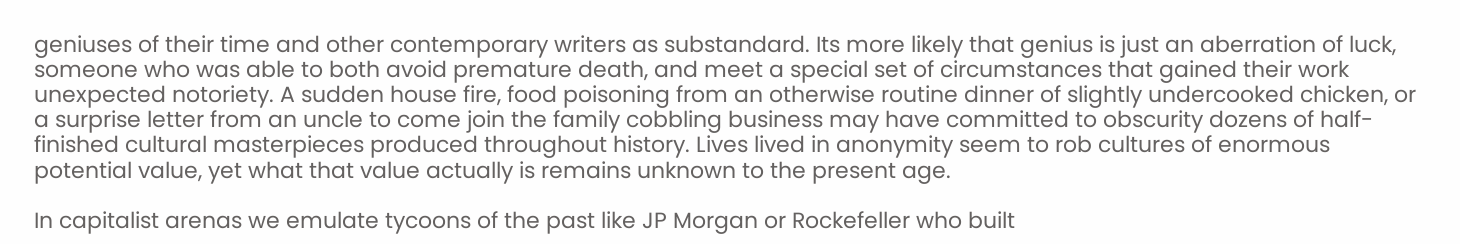geniuses of their time and other contemporary writers as substandard. Its more likely that genius is just an aberration of luck, someone who was able to both avoid premature death, and meet a special set of circumstances that gained their work unexpected notoriety. A sudden house fire, food poisoning from an otherwise routine dinner of slightly undercooked chicken, or a surprise letter from an uncle to come join the family cobbling business may have committed to obscurity dozens of half-finished cultural masterpieces produced throughout history. Lives lived in anonymity seem to rob cultures of enormous potential value, yet what that value actually is remains unknown to the present age.

In capitalist arenas we emulate tycoons of the past like JP Morgan or Rockefeller who built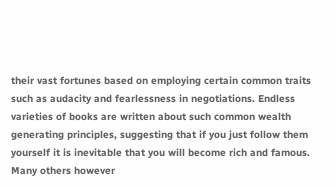their vast fortunes based on employing certain common traits such as audacity and fearlessness in negotiations. Endless varieties of books are written about such common wealth generating principles, suggesting that if you just follow them yourself it is inevitable that you will become rich and famous. Many others however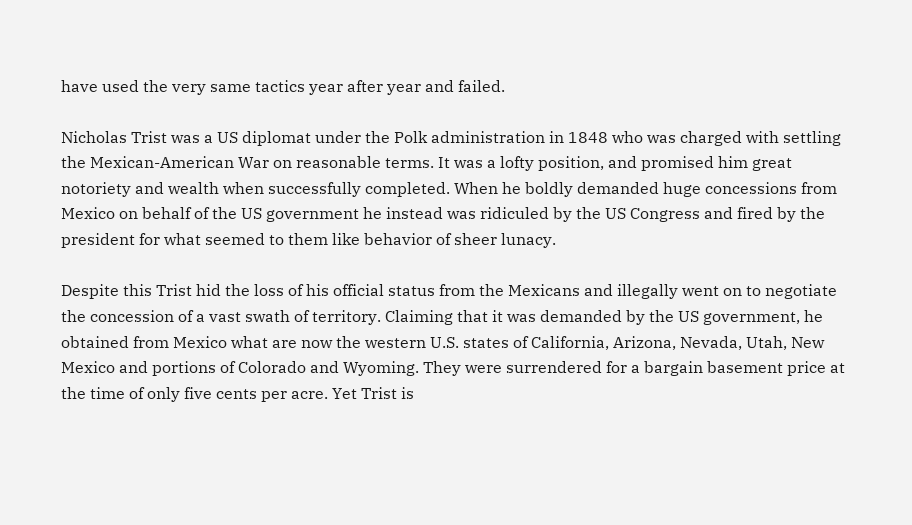have used the very same tactics year after year and failed.

Nicholas Trist was a US diplomat under the Polk administration in 1848 who was charged with settling the Mexican-American War on reasonable terms. It was a lofty position, and promised him great notoriety and wealth when successfully completed. When he boldly demanded huge concessions from Mexico on behalf of the US government he instead was ridiculed by the US Congress and fired by the president for what seemed to them like behavior of sheer lunacy.

Despite this Trist hid the loss of his official status from the Mexicans and illegally went on to negotiate the concession of a vast swath of territory. Claiming that it was demanded by the US government, he obtained from Mexico what are now the western U.S. states of California, Arizona, Nevada, Utah, New Mexico and portions of Colorado and Wyoming. They were surrendered for a bargain basement price at the time of only five cents per acre. Yet Trist is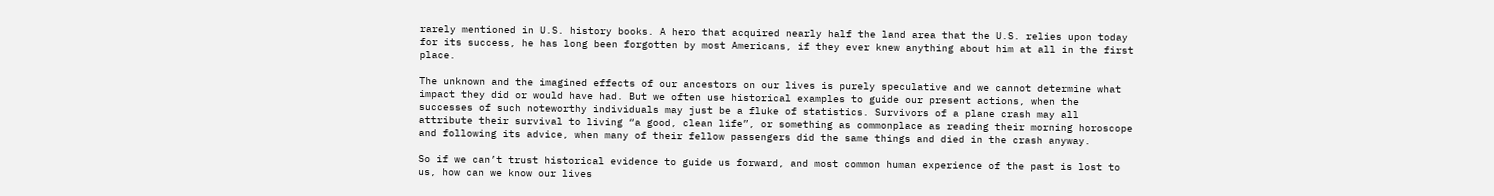rarely mentioned in U.S. history books. A hero that acquired nearly half the land area that the U.S. relies upon today for its success, he has long been forgotten by most Americans, if they ever knew anything about him at all in the first place.

The unknown and the imagined effects of our ancestors on our lives is purely speculative and we cannot determine what impact they did or would have had. But we often use historical examples to guide our present actions, when the successes of such noteworthy individuals may just be a fluke of statistics. Survivors of a plane crash may all attribute their survival to living “a good, clean life”, or something as commonplace as reading their morning horoscope and following its advice, when many of their fellow passengers did the same things and died in the crash anyway.

So if we can’t trust historical evidence to guide us forward, and most common human experience of the past is lost to us, how can we know our lives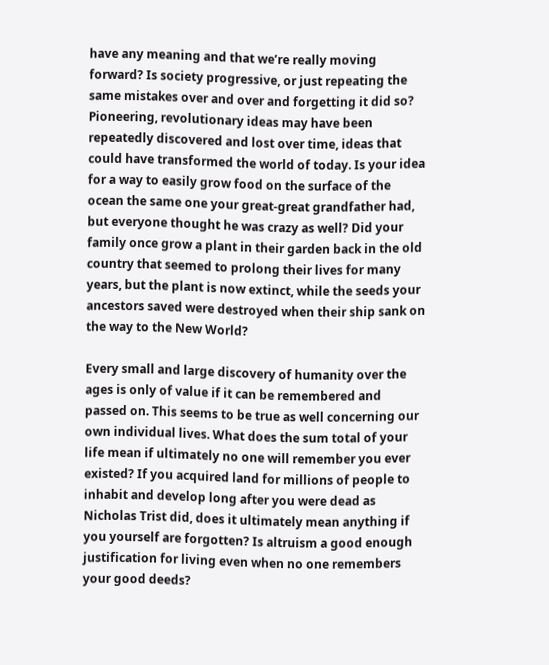have any meaning and that we’re really moving forward? Is society progressive, or just repeating the same mistakes over and over and forgetting it did so? Pioneering, revolutionary ideas may have been repeatedly discovered and lost over time, ideas that could have transformed the world of today. Is your idea for a way to easily grow food on the surface of the ocean the same one your great-great grandfather had, but everyone thought he was crazy as well? Did your family once grow a plant in their garden back in the old country that seemed to prolong their lives for many years, but the plant is now extinct, while the seeds your ancestors saved were destroyed when their ship sank on the way to the New World?

Every small and large discovery of humanity over the ages is only of value if it can be remembered and passed on. This seems to be true as well concerning our own individual lives. What does the sum total of your life mean if ultimately no one will remember you ever existed? If you acquired land for millions of people to inhabit and develop long after you were dead as Nicholas Trist did, does it ultimately mean anything if you yourself are forgotten? Is altruism a good enough justification for living even when no one remembers your good deeds?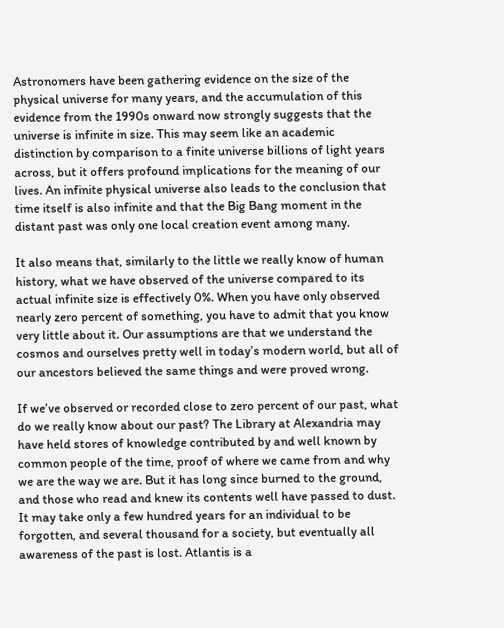Astronomers have been gathering evidence on the size of the physical universe for many years, and the accumulation of this evidence from the 1990s onward now strongly suggests that the universe is infinite in size. This may seem like an academic distinction by comparison to a finite universe billions of light years across, but it offers profound implications for the meaning of our lives. An infinite physical universe also leads to the conclusion that time itself is also infinite and that the Big Bang moment in the distant past was only one local creation event among many.

It also means that, similarly to the little we really know of human history, what we have observed of the universe compared to its actual infinite size is effectively 0%. When you have only observed nearly zero percent of something, you have to admit that you know very little about it. Our assumptions are that we understand the cosmos and ourselves pretty well in today’s modern world, but all of our ancestors believed the same things and were proved wrong.

If we’ve observed or recorded close to zero percent of our past, what do we really know about our past? The Library at Alexandria may have held stores of knowledge contributed by and well known by common people of the time, proof of where we came from and why we are the way we are. But it has long since burned to the ground, and those who read and knew its contents well have passed to dust. It may take only a few hundred years for an individual to be forgotten, and several thousand for a society, but eventually all awareness of the past is lost. Atlantis is a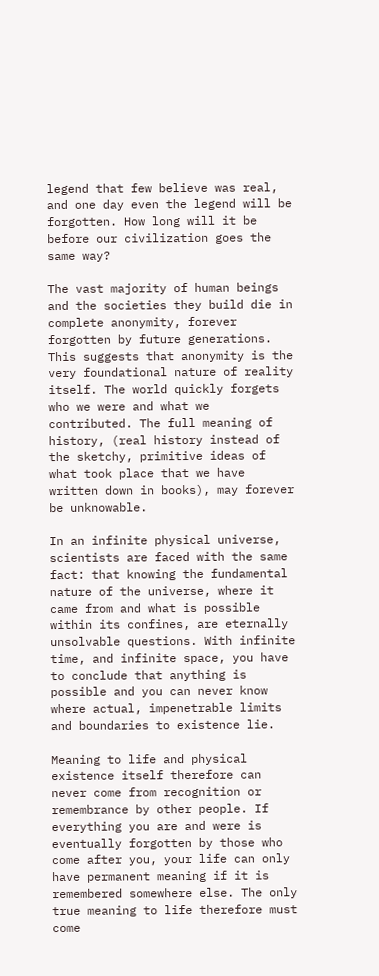legend that few believe was real, and one day even the legend will be forgotten. How long will it be before our civilization goes the same way?

The vast majority of human beings and the societies they build die in complete anonymity, forever forgotten by future generations. This suggests that anonymity is the very foundational nature of reality itself. The world quickly forgets who we were and what we contributed. The full meaning of history, (real history instead of the sketchy, primitive ideas of what took place that we have written down in books), may forever be unknowable.

In an infinite physical universe, scientists are faced with the same fact: that knowing the fundamental nature of the universe, where it came from and what is possible within its confines, are eternally unsolvable questions. With infinite time, and infinite space, you have to conclude that anything is possible and you can never know where actual, impenetrable limits and boundaries to existence lie.

Meaning to life and physical existence itself therefore can never come from recognition or remembrance by other people. If everything you are and were is eventually forgotten by those who come after you, your life can only have permanent meaning if it is remembered somewhere else. The only true meaning to life therefore must come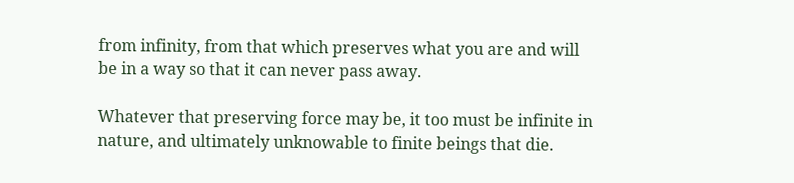from infinity, from that which preserves what you are and will be in a way so that it can never pass away.

Whatever that preserving force may be, it too must be infinite in nature, and ultimately unknowable to finite beings that die.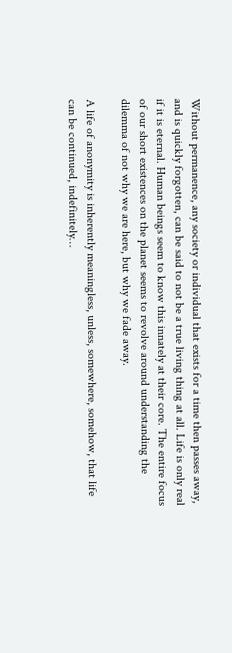Without permanence, any society or individual that exists for a time then passes away, and is quickly forgotten, can be said to not be a true living thing at all. Life is only real if it is eternal. Human beings seem to know this innately at their core. The entire focus of our short existences on the planet seems to revolve around understanding the dilemma of not why we are here, but why we fade away.

A life of anonymity is inherently meaningless, unless, somewhere, somehow, that life can be continued, indefinitely…